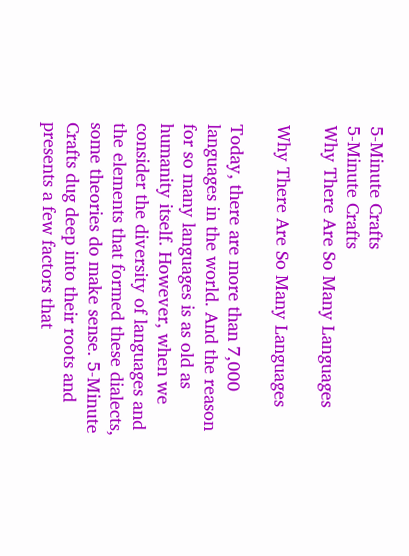5-Minute Crafts
5-Minute Crafts
Why There Are So Many Languages

Why There Are So Many Languages

Today, there are more than 7,000 languages in the world. And the reason for so many languages is as old as humanity itself. However, when we consider the diversity of languages and the elements that formed these dialects, some theories do make sense. 5-Minute Crafts dug deep into their roots and presents a few factors that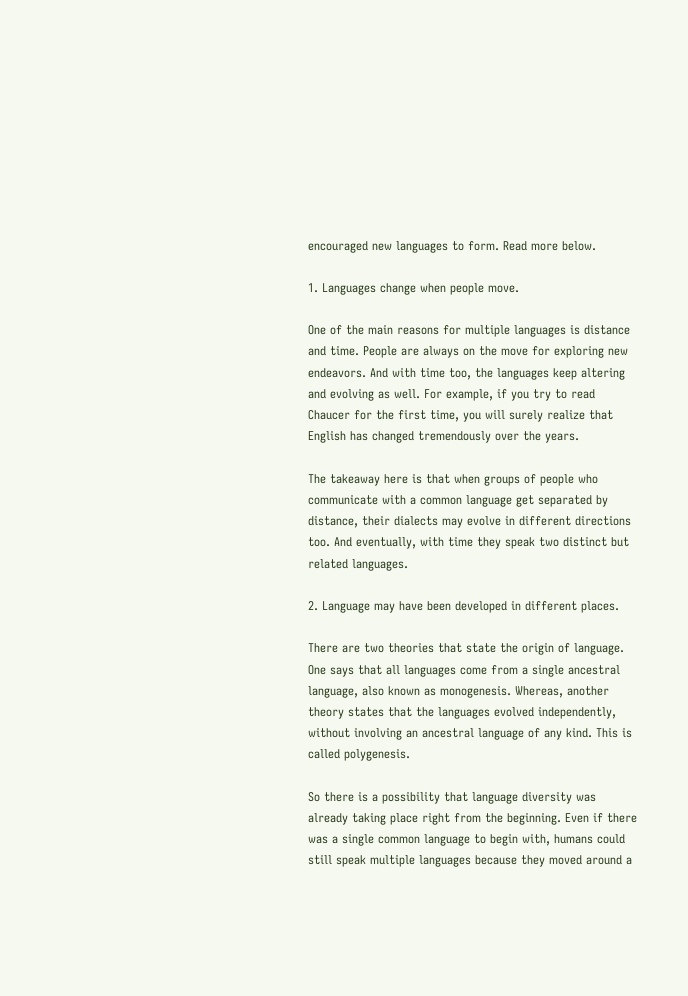encouraged new languages to form. Read more below.

1. Languages change when people move.

One of the main reasons for multiple languages is distance and time. People are always on the move for exploring new endeavors. And with time too, the languages keep altering and evolving as well. For example, if you try to read Chaucer for the first time, you will surely realize that English has changed tremendously over the years.

The takeaway here is that when groups of people who communicate with a common language get separated by distance, their dialects may evolve in different directions too. And eventually, with time they speak two distinct but related languages.

2. Language may have been developed in different places.

There are two theories that state the origin of language. One says that all languages come from a single ancestral language, also known as monogenesis. Whereas, another theory states that the languages evolved independently, without involving an ancestral language of any kind. This is called polygenesis.

So there is a possibility that language diversity was already taking place right from the beginning. Even if there was a single common language to begin with, humans could still speak multiple languages because they moved around a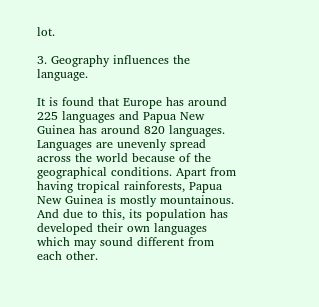lot.

3. Geography influences the language.

It is found that Europe has around 225 languages and Papua New Guinea has around 820 languages. Languages are unevenly spread across the world because of the geographical conditions. Apart from having tropical rainforests, Papua New Guinea is mostly mountainous. And due to this, its population has developed their own languages which may sound different from each other.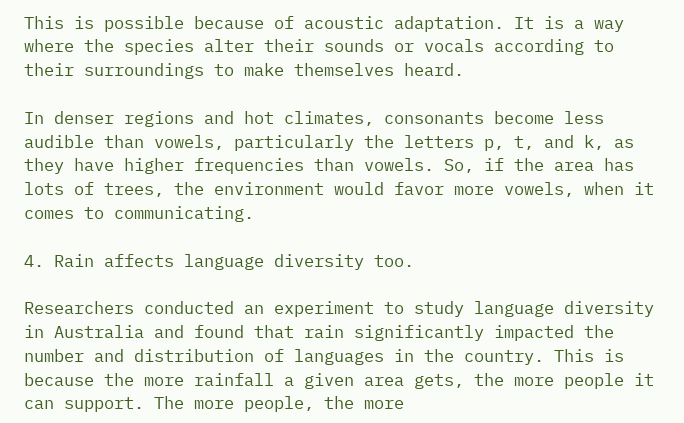This is possible because of acoustic adaptation. It is a way where the species alter their sounds or vocals according to their surroundings to make themselves heard.

In denser regions and hot climates, consonants become less audible than vowels, particularly the letters p, t, and k, as they have higher frequencies than vowels. So, if the area has lots of trees, the environment would favor more vowels, when it comes to communicating.

4. Rain affects language diversity too.

Researchers conducted an experiment to study language diversity in Australia and found that rain significantly impacted the number and distribution of languages in the country. This is because the more rainfall a given area gets, the more people it can support. The more people, the more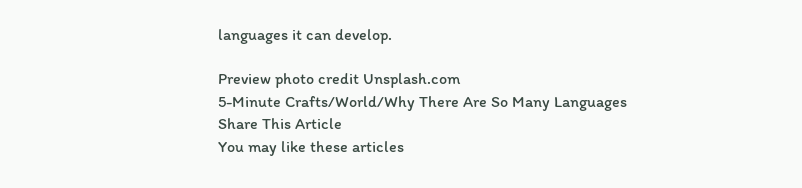languages it can develop.

Preview photo credit Unsplash.com
5-Minute Crafts/World/Why There Are So Many Languages
Share This Article
You may like these articles